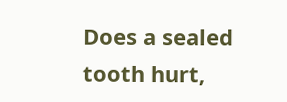Does a sealed tooth hurt,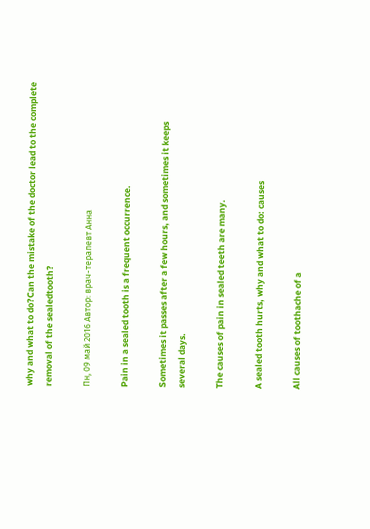why and what to do?Can the mistake of the doctor lead to the complete removal of the sealedtooth?

Пн, 09 май 2016 Автор: врач-терапевт Анна

Pain in a sealed tooth is a frequent occurrence.

Sometimes it passes after a few hours, and sometimes it keeps
several days.

The causes of pain in sealed teeth are many.

A sealed tooth hurts, why and what to do: causes

All causes of toothache of a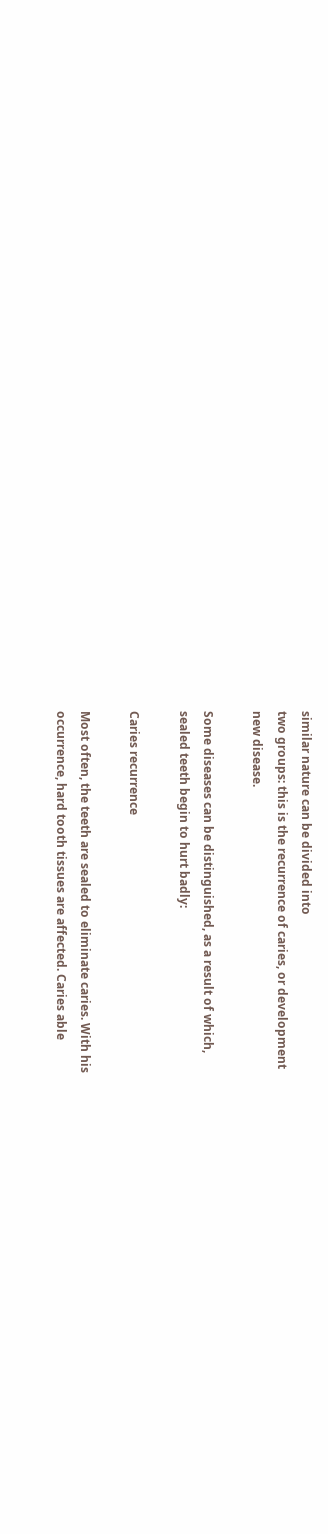similar nature can be divided into
two groups: this is the recurrence of caries, or development
new disease.

Some diseases can be distinguished, as a result of which,
sealed teeth begin to hurt badly:

Caries recurrence

Most often, the teeth are sealed to eliminate caries. With his
occurrence, hard tooth tissues are affected. Caries able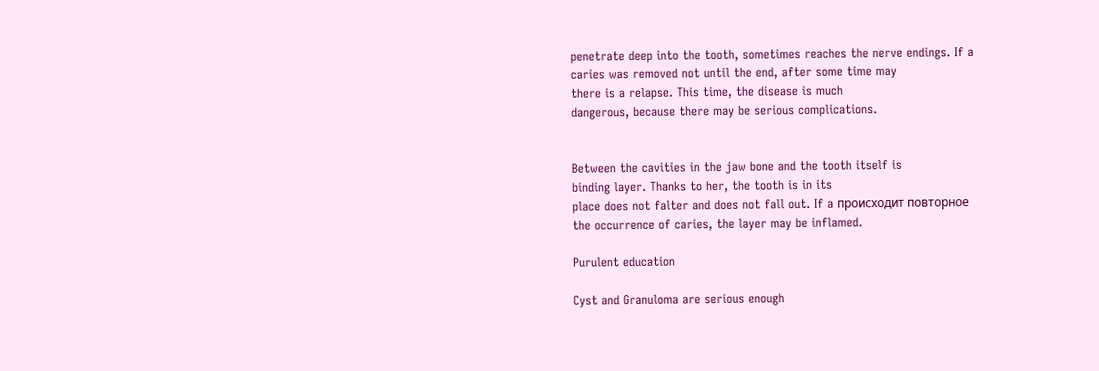penetrate deep into the tooth, sometimes reaches the nerve endings. If a
caries was removed not until the end, after some time may
there is a relapse. This time, the disease is much
dangerous, because there may be serious complications.


Between the cavities in the jaw bone and the tooth itself is
binding layer. Thanks to her, the tooth is in its
place does not falter and does not fall out. If a происходит повторное
the occurrence of caries, the layer may be inflamed.

Purulent education

Cyst and Granuloma are serious enough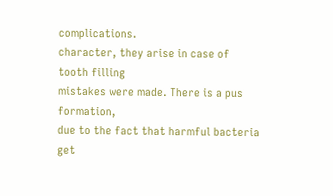complications.
character, they arise in case of tooth filling
mistakes were made. There is a pus formation,
due to the fact that harmful bacteria get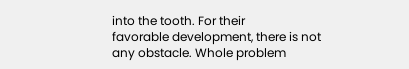into the tooth. For their
favorable development, there is not any obstacle. Whole problem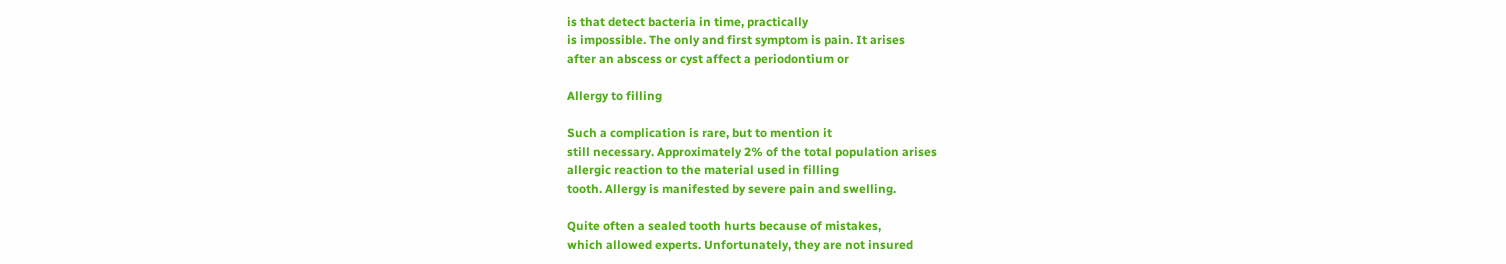is that detect bacteria in time, practically
is impossible. The only and first symptom is pain. It arises
after an abscess or cyst affect a periodontium or

Allergy to filling

Such a complication is rare, but to mention it
still necessary. Approximately 2% of the total population arises
allergic reaction to the material used in filling
tooth. Allergy is manifested by severe pain and swelling.

Quite often a sealed tooth hurts because of mistakes,
which allowed experts. Unfortunately, they are not insured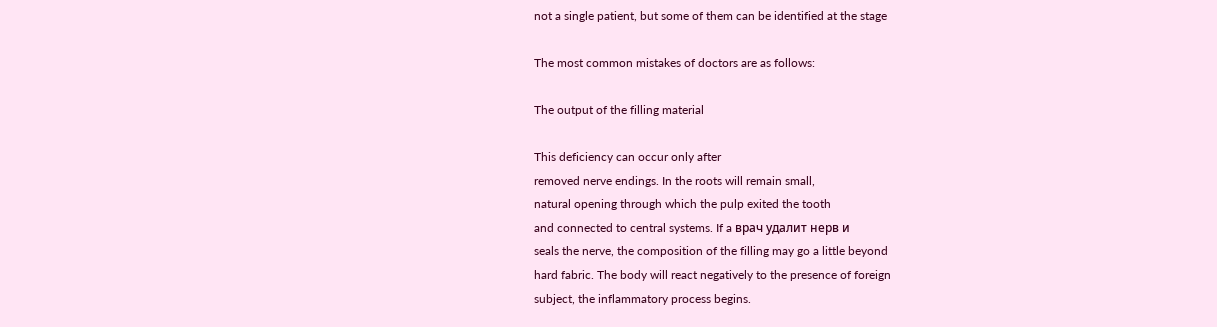not a single patient, but some of them can be identified at the stage

The most common mistakes of doctors are as follows:

The output of the filling material

This deficiency can occur only after
removed nerve endings. In the roots will remain small,
natural opening through which the pulp exited the tooth
and connected to central systems. If a врач удалит нерв и
seals the nerve, the composition of the filling may go a little beyond
hard fabric. The body will react negatively to the presence of foreign
subject, the inflammatory process begins.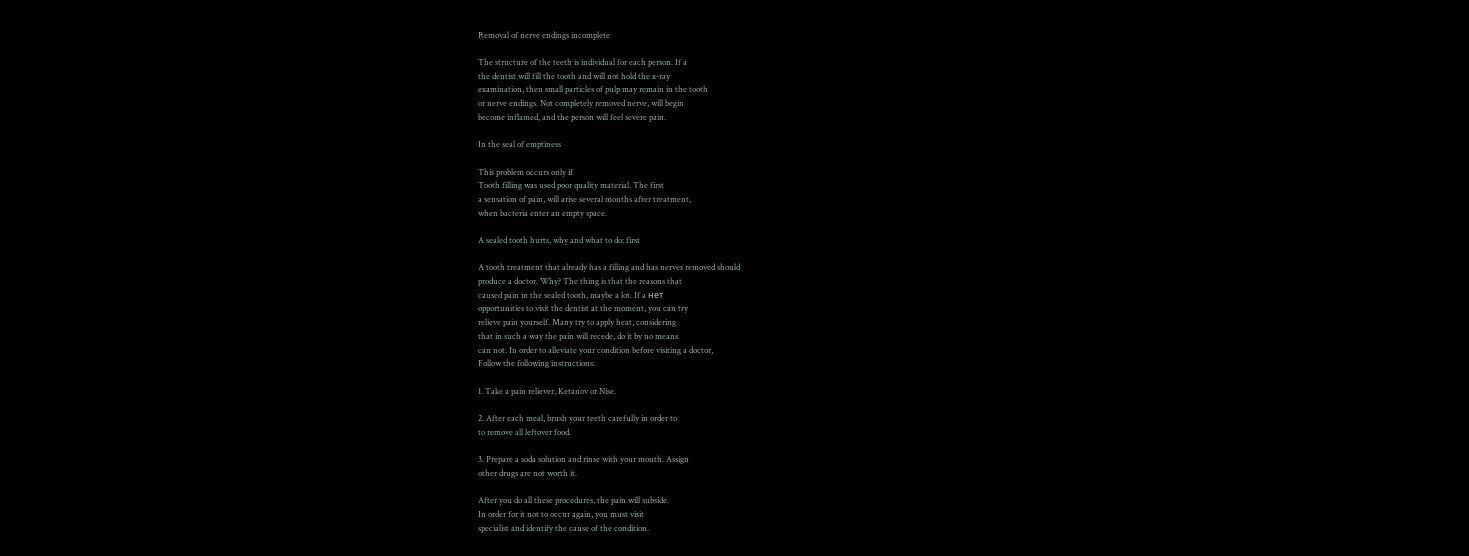Removal of nerve endings incomplete

The structure of the teeth is individual for each person. If a
the dentist will fill the tooth and will not hold the x-ray
examination, then small particles of pulp may remain in the tooth
or nerve endings. Not completely removed nerve, will begin
become inflamed, and the person will feel severe pain.

In the seal of emptiness

This problem occurs only if
Tooth filling was used poor quality material. The first
a sensation of pain, will arise several months after treatment,
when bacteria enter an empty space.

A sealed tooth hurts, why and what to do: first

A tooth treatment that already has a filling and has nerves removed should
produce a doctor. Why? The thing is that the reasons that
caused pain in the sealed tooth, maybe a lot. If a нет
opportunities to visit the dentist at the moment, you can try
relieve pain yourself. Many try to apply heat, considering
that in such a way the pain will recede, do it by no means
can not. In order to alleviate your condition before visiting a doctor,
Follow the following instructions:

1. Take a pain reliever, Ketanov or Nise.

2. After each meal, brush your teeth carefully in order to
to remove all leftover food.

3. Prepare a soda solution and rinse with your mouth. Assign
other drugs are not worth it.

After you do all these procedures, the pain will subside.
In order for it not to occur again, you must visit
specialist and identify the cause of the condition.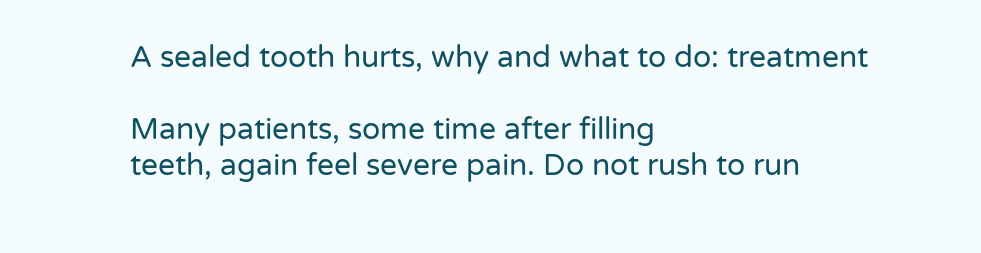A sealed tooth hurts, why and what to do: treatment

Many patients, some time after filling
teeth, again feel severe pain. Do not rush to run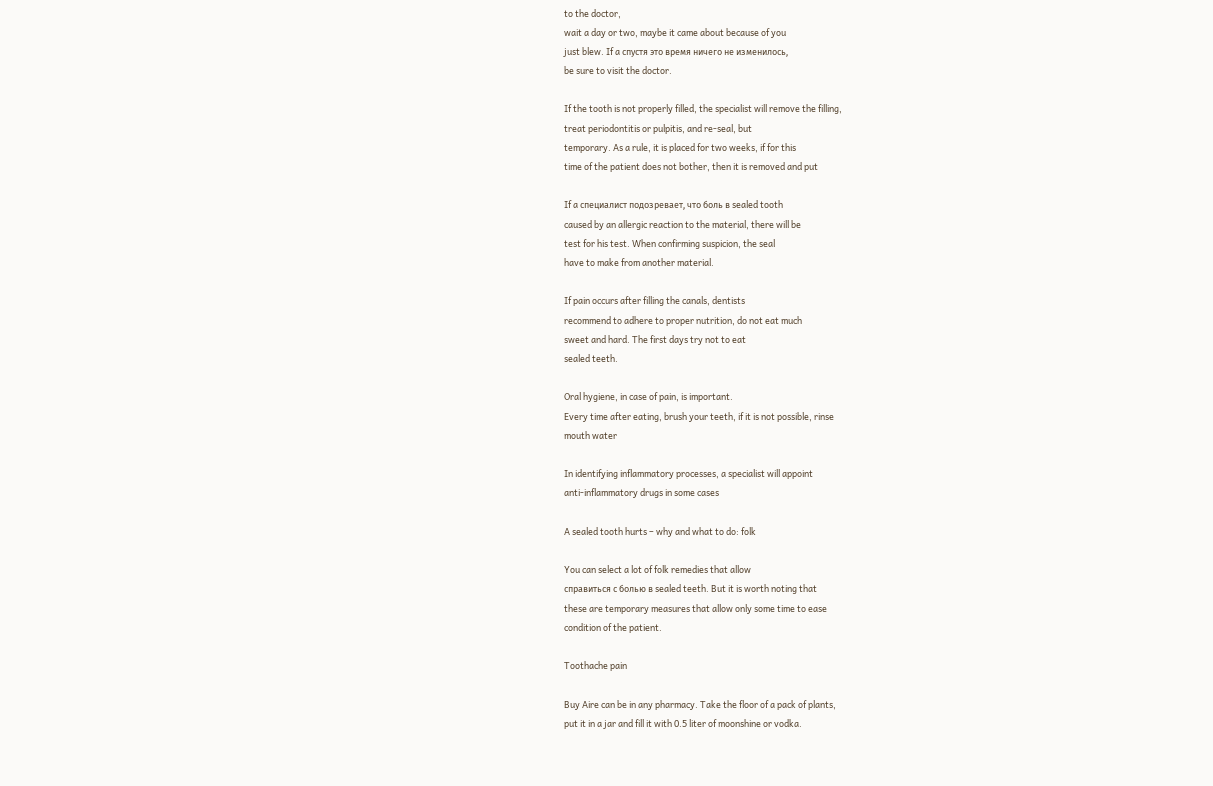to the doctor,
wait a day or two, maybe it came about because of you
just blew. If a спустя это время ничего не изменилось,
be sure to visit the doctor.

If the tooth is not properly filled, the specialist will remove the filling,
treat periodontitis or pulpitis, and re-seal, but
temporary. As a rule, it is placed for two weeks, if for this
time of the patient does not bother, then it is removed and put

If a специалист подозревает, что боль в sealed tooth
caused by an allergic reaction to the material, there will be
test for his test. When confirming suspicion, the seal
have to make from another material.

If pain occurs after filling the canals, dentists
recommend to adhere to proper nutrition, do not eat much
sweet and hard. The first days try not to eat
sealed teeth.

Oral hygiene, in case of pain, is important.
Every time after eating, brush your teeth, if it is not possible, rinse
mouth water

In identifying inflammatory processes, a specialist will appoint
anti-inflammatory drugs in some cases

A sealed tooth hurts – why and what to do: folk

You can select a lot of folk remedies that allow
справиться с болью в sealed teeth. But it is worth noting that
these are temporary measures that allow only some time to ease
condition of the patient.

Toothache pain

Buy Aire can be in any pharmacy. Take the floor of a pack of plants,
put it in a jar and fill it with 0.5 liter of moonshine or vodka.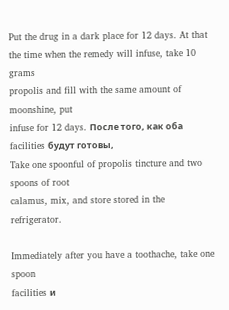Put the drug in a dark place for 12 days. At that
the time when the remedy will infuse, take 10 grams
propolis and fill with the same amount of moonshine, put
infuse for 12 days. После того, как оба facilities будут готовы,
Take one spoonful of propolis tincture and two spoons of root
calamus, mix, and store stored in the refrigerator.

Immediately after you have a toothache, take one spoon
facilities и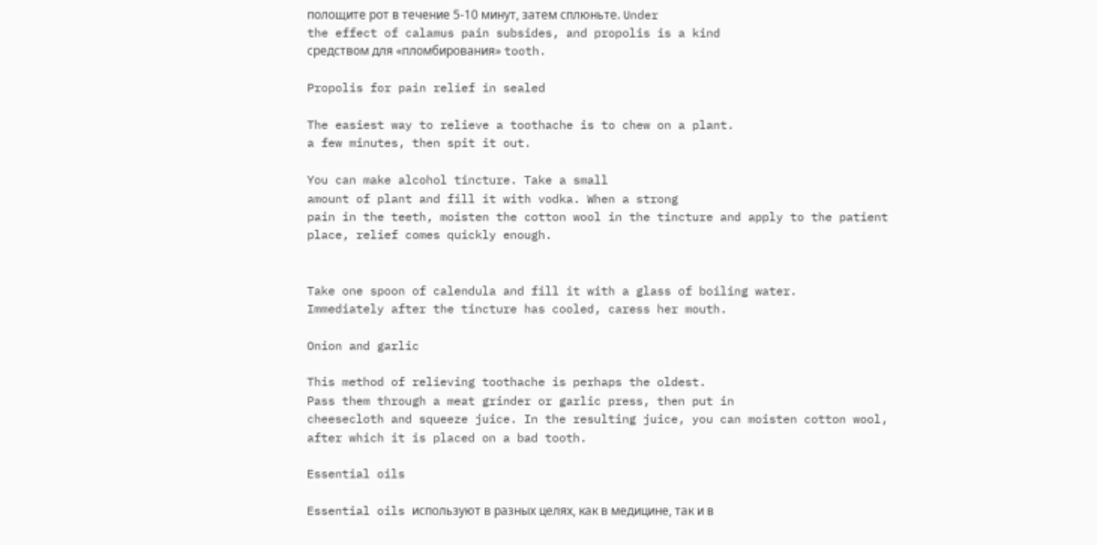полощите рот в течение 5-10 минут, затем сплюньте. Under
the effect of calamus pain subsides, and propolis is a kind
средством для «пломбирования» tooth.

Propolis for pain relief in sealed

The easiest way to relieve a toothache is to chew on a plant.
a few minutes, then spit it out.

You can make alcohol tincture. Take a small
amount of plant and fill it with vodka. When a strong
pain in the teeth, moisten the cotton wool in the tincture and apply to the patient
place, relief comes quickly enough.


Take one spoon of calendula and fill it with a glass of boiling water.
Immediately after the tincture has cooled, caress her mouth.

Onion and garlic

This method of relieving toothache is perhaps the oldest.
Pass them through a meat grinder or garlic press, then put in
cheesecloth and squeeze juice. In the resulting juice, you can moisten cotton wool,
after which it is placed on a bad tooth.

Essential oils

Essential oils используют в разных целях, как в медицине, так и в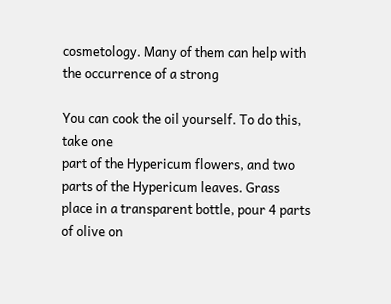cosmetology. Many of them can help with the occurrence of a strong

You can cook the oil yourself. To do this, take one
part of the Hypericum flowers, and two parts of the Hypericum leaves. Grass
place in a transparent bottle, pour 4 parts of olive on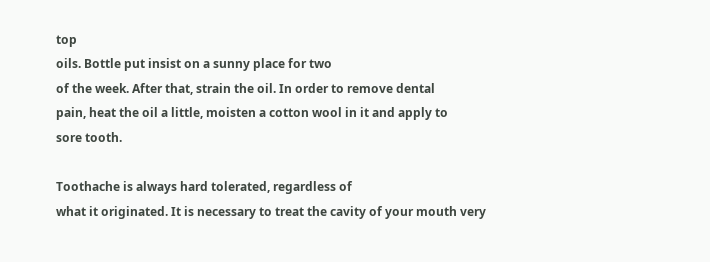top
oils. Bottle put insist on a sunny place for two
of the week. After that, strain the oil. In order to remove dental
pain, heat the oil a little, moisten a cotton wool in it and apply to
sore tooth.

Toothache is always hard tolerated, regardless of
what it originated. It is necessary to treat the cavity of your mouth very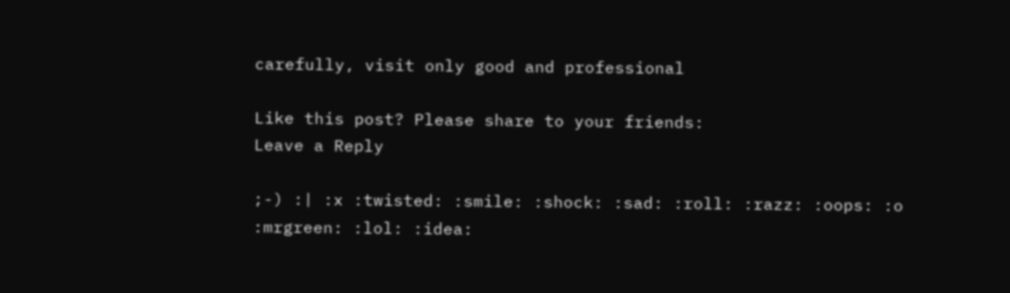carefully, visit only good and professional

Like this post? Please share to your friends:
Leave a Reply

;-) :| :x :twisted: :smile: :shock: :sad: :roll: :razz: :oops: :o :mrgreen: :lol: :idea: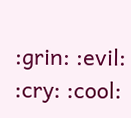:grin: :evil: :cry: :cool: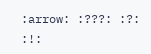:arrow: :???: :?: :!: